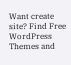Want create site? Find Free WordPress Themes and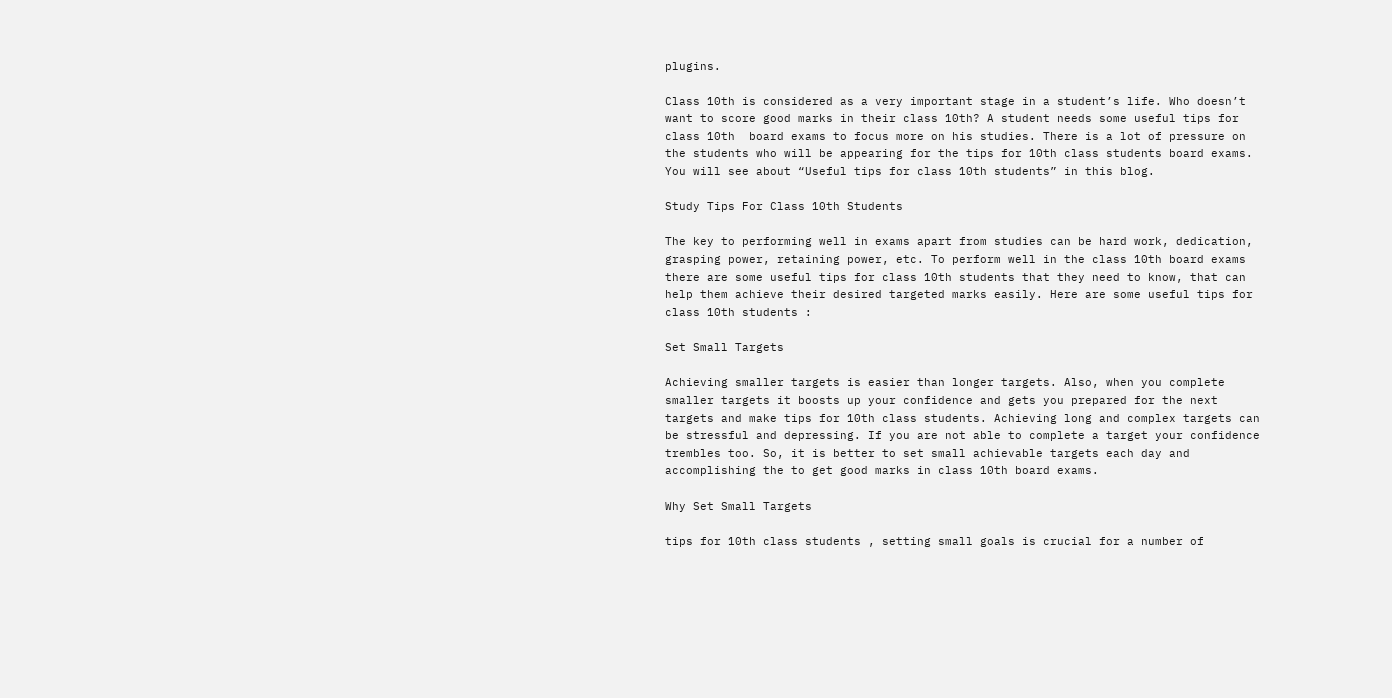plugins.

Class 10th is considered as a very important stage in a student’s life. Who doesn’t want to score good marks in their class 10th? A student needs some useful tips for class 10th  board exams to focus more on his studies. There is a lot of pressure on the students who will be appearing for the tips for 10th class students board exams. You will see about “Useful tips for class 10th students” in this blog.

Study Tips For Class 10th Students

The key to performing well in exams apart from studies can be hard work, dedication, grasping power, retaining power, etc. To perform well in the class 10th board exams there are some useful tips for class 10th students that they need to know, that can help them achieve their desired targeted marks easily. Here are some useful tips for class 10th students :

Set Small Targets

Achieving smaller targets is easier than longer targets. Also, when you complete smaller targets it boosts up your confidence and gets you prepared for the next targets and make tips for 10th class students. Achieving long and complex targets can be stressful and depressing. If you are not able to complete a target your confidence trembles too. So, it is better to set small achievable targets each day and accomplishing the to get good marks in class 10th board exams.

Why Set Small Targets

tips for 10th class students , setting small goals is crucial for a number of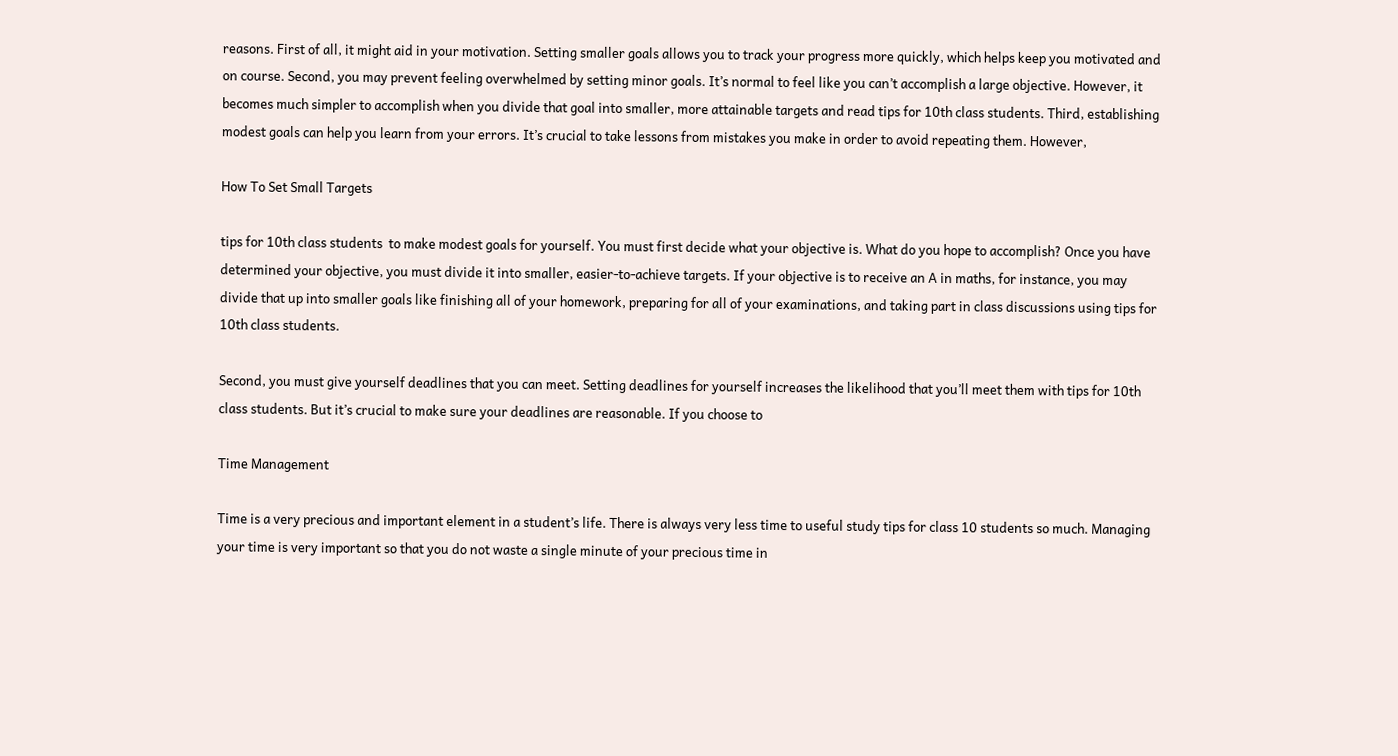reasons. First of all, it might aid in your motivation. Setting smaller goals allows you to track your progress more quickly, which helps keep you motivated and on course. Second, you may prevent feeling overwhelmed by setting minor goals. It’s normal to feel like you can’t accomplish a large objective. However, it becomes much simpler to accomplish when you divide that goal into smaller, more attainable targets and read tips for 10th class students. Third, establishing modest goals can help you learn from your errors. It’s crucial to take lessons from mistakes you make in order to avoid repeating them. However,

How To Set Small Targets

tips for 10th class students  to make modest goals for yourself. You must first decide what your objective is. What do you hope to accomplish? Once you have determined your objective, you must divide it into smaller, easier-to-achieve targets. If your objective is to receive an A in maths, for instance, you may divide that up into smaller goals like finishing all of your homework, preparing for all of your examinations, and taking part in class discussions using tips for 10th class students.

Second, you must give yourself deadlines that you can meet. Setting deadlines for yourself increases the likelihood that you’ll meet them with tips for 10th class students. But it’s crucial to make sure your deadlines are reasonable. If you choose to

Time Management

Time is a very precious and important element in a student’s life. There is always very less time to useful study tips for class 10 students so much. Managing your time is very important so that you do not waste a single minute of your precious time in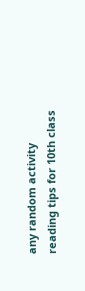any random activity reading tips for 10th class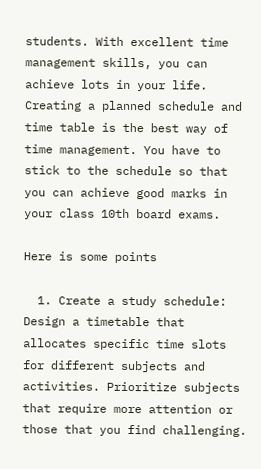students. With excellent time management skills, you can achieve lots in your life. Creating a planned schedule and time table is the best way of time management. You have to stick to the schedule so that you can achieve good marks in your class 10th board exams.

Here is some points

  1. Create a study schedule: Design a timetable that allocates specific time slots for different subjects and activities. Prioritize subjects that require more attention or those that you find challenging.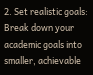2. Set realistic goals: Break down your academic goals into smaller, achievable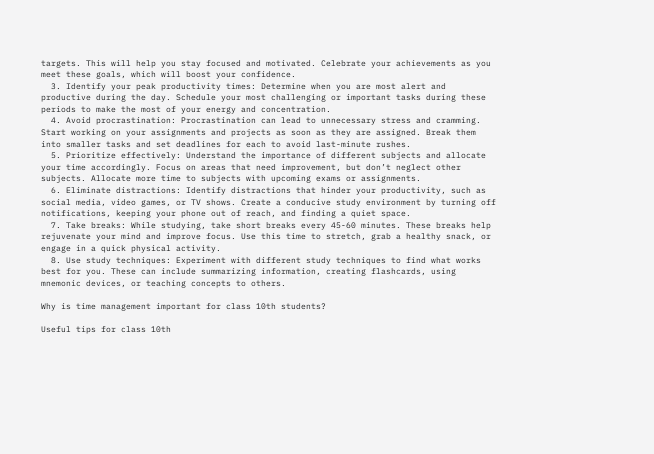targets. This will help you stay focused and motivated. Celebrate your achievements as you meet these goals, which will boost your confidence.
  3. Identify your peak productivity times: Determine when you are most alert and productive during the day. Schedule your most challenging or important tasks during these periods to make the most of your energy and concentration.
  4. Avoid procrastination: Procrastination can lead to unnecessary stress and cramming. Start working on your assignments and projects as soon as they are assigned. Break them into smaller tasks and set deadlines for each to avoid last-minute rushes.
  5. Prioritize effectively: Understand the importance of different subjects and allocate your time accordingly. Focus on areas that need improvement, but don’t neglect other subjects. Allocate more time to subjects with upcoming exams or assignments.
  6. Eliminate distractions: Identify distractions that hinder your productivity, such as social media, video games, or TV shows. Create a conducive study environment by turning off notifications, keeping your phone out of reach, and finding a quiet space.
  7. Take breaks: While studying, take short breaks every 45-60 minutes. These breaks help rejuvenate your mind and improve focus. Use this time to stretch, grab a healthy snack, or engage in a quick physical activity.
  8. Use study techniques: Experiment with different study techniques to find what works best for you. These can include summarizing information, creating flashcards, using mnemonic devices, or teaching concepts to others.

Why is time management important for class 10th students?

Useful tips for class 10th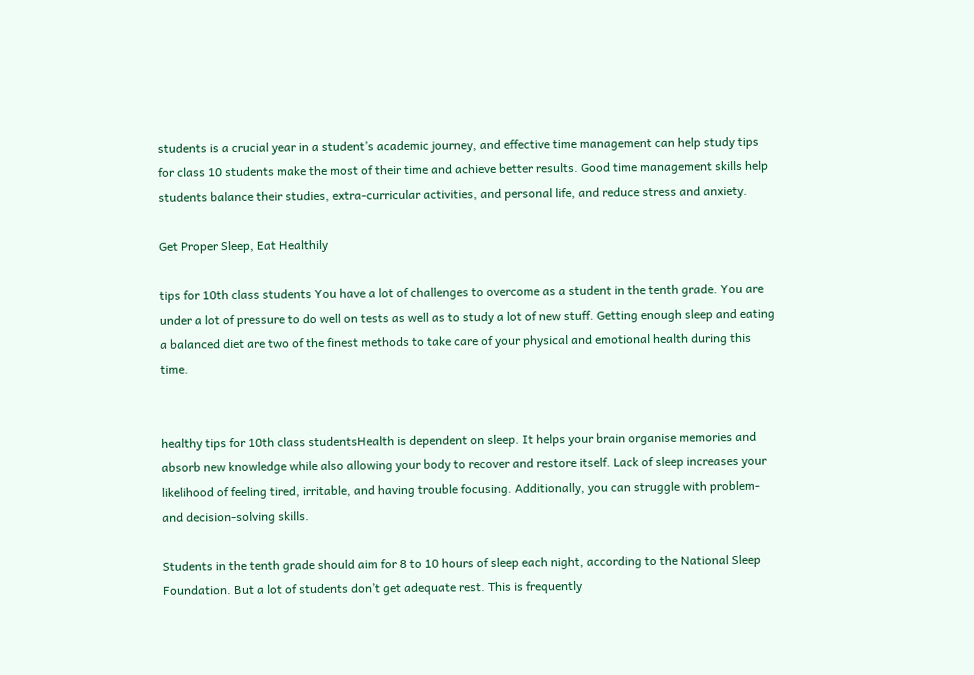students is a crucial year in a student’s academic journey, and effective time management can help study tips for class 10 students make the most of their time and achieve better results. Good time management skills help students balance their studies, extra-curricular activities, and personal life, and reduce stress and anxiety.

Get Proper Sleep, Eat Healthily

tips for 10th class students You have a lot of challenges to overcome as a student in the tenth grade. You are under a lot of pressure to do well on tests as well as to study a lot of new stuff. Getting enough sleep and eating a balanced diet are two of the finest methods to take care of your physical and emotional health during this time.


healthy tips for 10th class studentsHealth is dependent on sleep. It helps your brain organise memories and absorb new knowledge while also allowing your body to recover and restore itself. Lack of sleep increases your likelihood of feeling tired, irritable, and having trouble focusing. Additionally, you can struggle with problem- and decision-solving skills.

Students in the tenth grade should aim for 8 to 10 hours of sleep each night, according to the National Sleep Foundation. But a lot of students don’t get adequate rest. This is frequently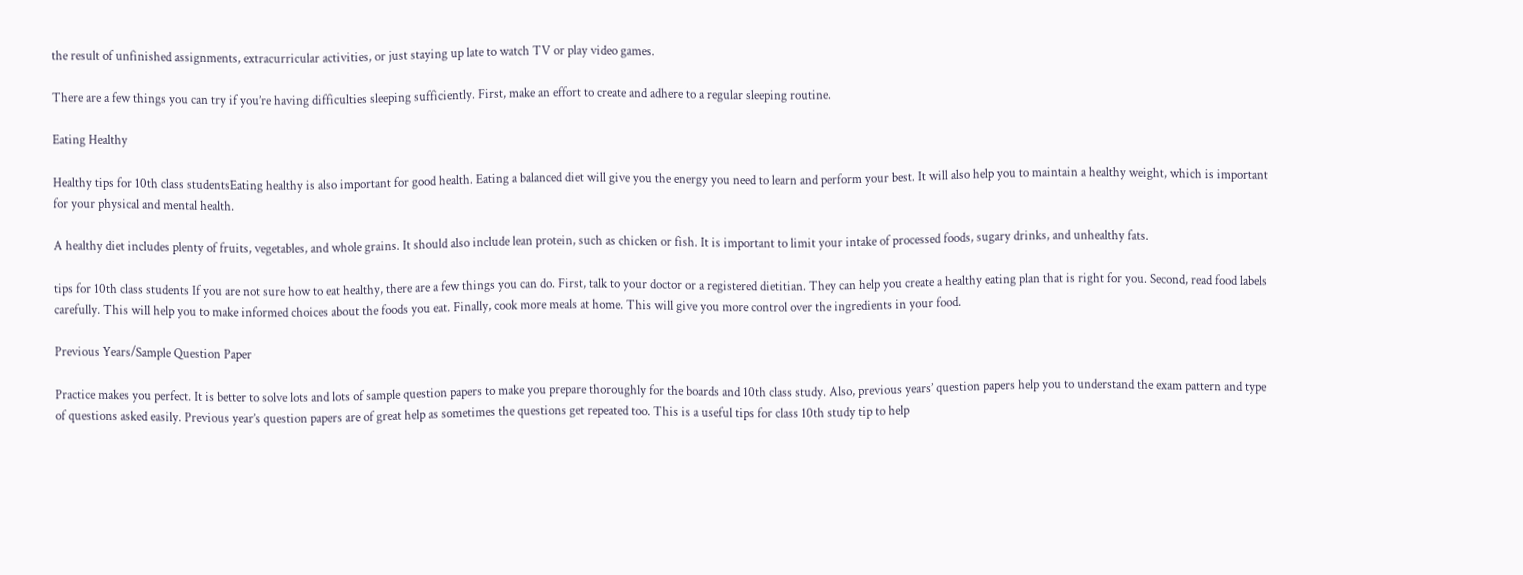the result of unfinished assignments, extracurricular activities, or just staying up late to watch TV or play video games.

There are a few things you can try if you’re having difficulties sleeping sufficiently. First, make an effort to create and adhere to a regular sleeping routine.

Eating Healthy

Healthy tips for 10th class studentsEating healthy is also important for good health. Eating a balanced diet will give you the energy you need to learn and perform your best. It will also help you to maintain a healthy weight, which is important for your physical and mental health.

A healthy diet includes plenty of fruits, vegetables, and whole grains. It should also include lean protein, such as chicken or fish. It is important to limit your intake of processed foods, sugary drinks, and unhealthy fats.

tips for 10th class students If you are not sure how to eat healthy, there are a few things you can do. First, talk to your doctor or a registered dietitian. They can help you create a healthy eating plan that is right for you. Second, read food labels carefully. This will help you to make informed choices about the foods you eat. Finally, cook more meals at home. This will give you more control over the ingredients in your food.

Previous Years/Sample Question Paper

Practice makes you perfect. It is better to solve lots and lots of sample question papers to make you prepare thoroughly for the boards and 10th class study. Also, previous years’ question papers help you to understand the exam pattern and type of questions asked easily. Previous year’s question papers are of great help as sometimes the questions get repeated too. This is a useful tips for class 10th study tip to help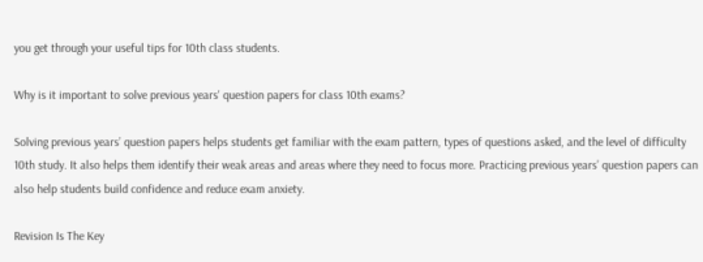you get through your useful tips for 10th class students.

Why is it important to solve previous years' question papers for class 10th exams?

Solving previous years’ question papers helps students get familiar with the exam pattern, types of questions asked, and the level of difficulty 10th study. It also helps them identify their weak areas and areas where they need to focus more. Practicing previous years’ question papers can also help students build confidence and reduce exam anxiety.

Revision Is The Key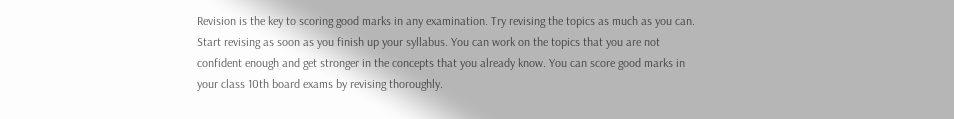Revision is the key to scoring good marks in any examination. Try revising the topics as much as you can. Start revising as soon as you finish up your syllabus. You can work on the topics that you are not confident enough and get stronger in the concepts that you already know. You can score good marks in your class 10th board exams by revising thoroughly.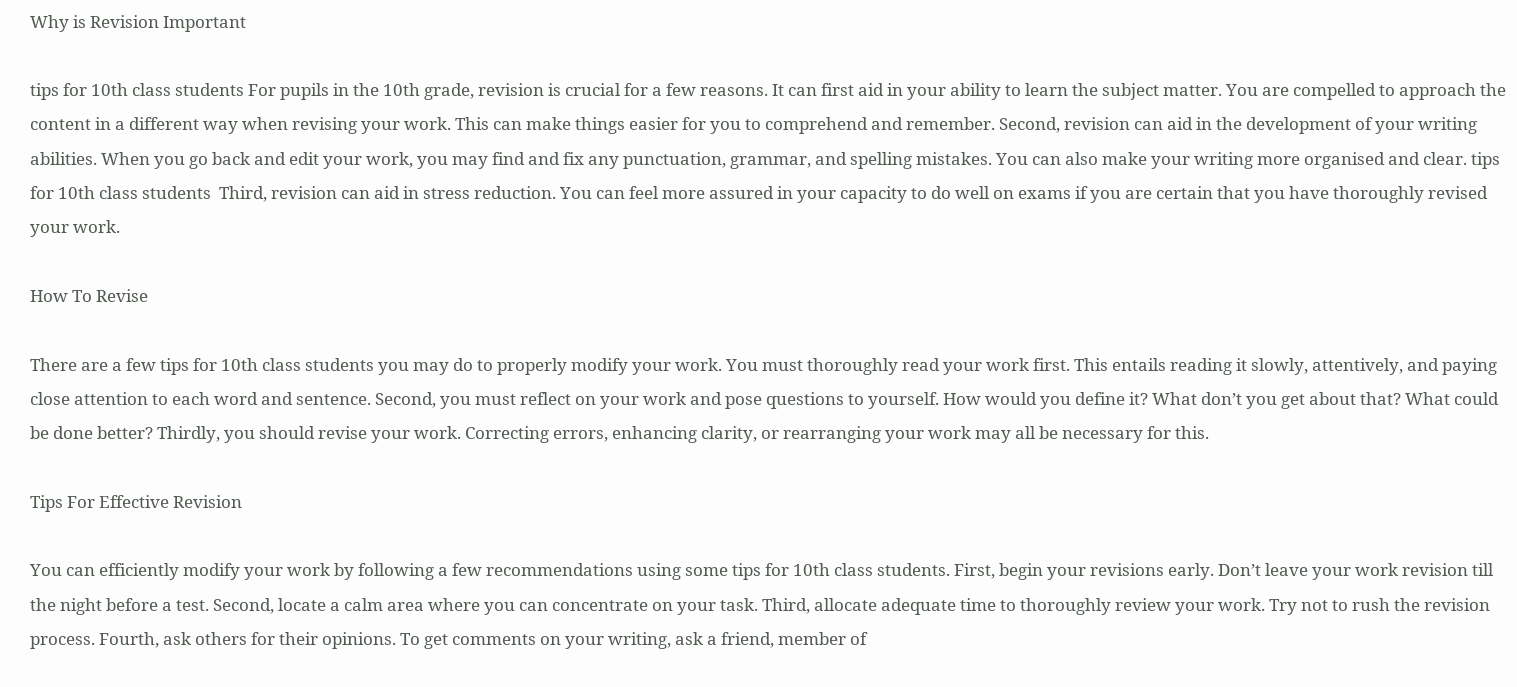Why is Revision Important

tips for 10th class students For pupils in the 10th grade, revision is crucial for a few reasons. It can first aid in your ability to learn the subject matter. You are compelled to approach the content in a different way when revising your work. This can make things easier for you to comprehend and remember. Second, revision can aid in the development of your writing abilities. When you go back and edit your work, you may find and fix any punctuation, grammar, and spelling mistakes. You can also make your writing more organised and clear. tips for 10th class students  Third, revision can aid in stress reduction. You can feel more assured in your capacity to do well on exams if you are certain that you have thoroughly revised your work.

How To Revise

There are a few tips for 10th class students you may do to properly modify your work. You must thoroughly read your work first. This entails reading it slowly, attentively, and paying close attention to each word and sentence. Second, you must reflect on your work and pose questions to yourself. How would you define it? What don’t you get about that? What could be done better? Thirdly, you should revise your work. Correcting errors, enhancing clarity, or rearranging your work may all be necessary for this.

Tips For Effective Revision

You can efficiently modify your work by following a few recommendations using some tips for 10th class students. First, begin your revisions early. Don’t leave your work revision till the night before a test. Second, locate a calm area where you can concentrate on your task. Third, allocate adequate time to thoroughly review your work. Try not to rush the revision process. Fourth, ask others for their opinions. To get comments on your writing, ask a friend, member of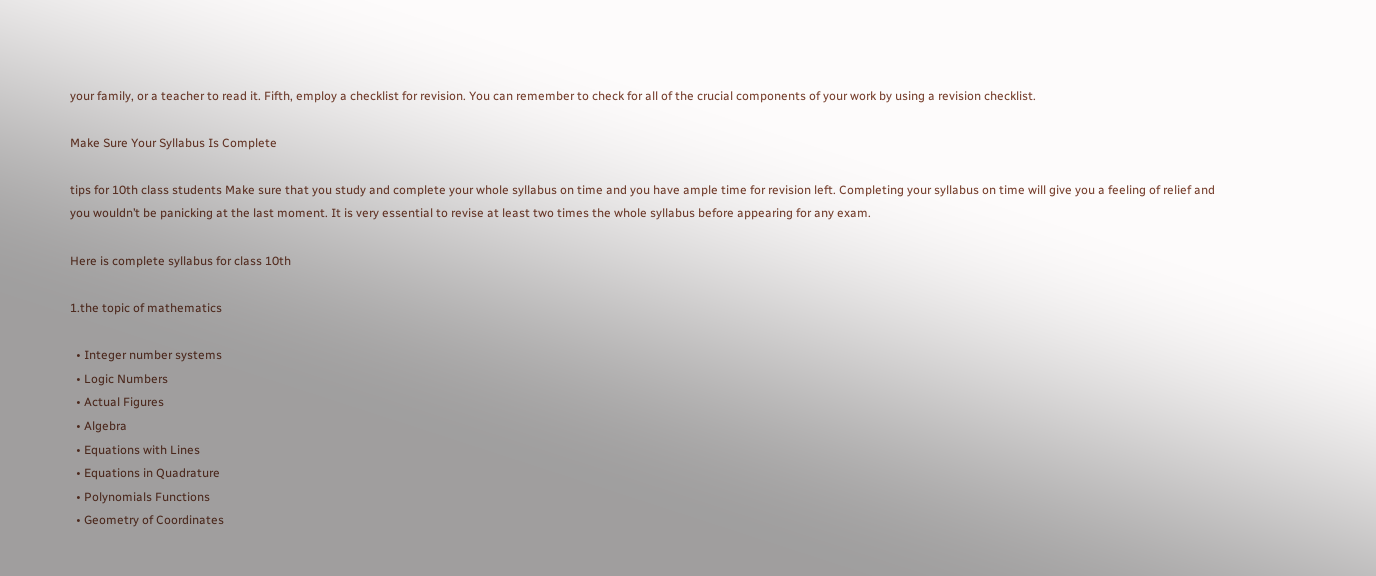your family, or a teacher to read it. Fifth, employ a checklist for revision. You can remember to check for all of the crucial components of your work by using a revision checklist.

Make Sure Your Syllabus Is Complete

tips for 10th class students Make sure that you study and complete your whole syllabus on time and you have ample time for revision left. Completing your syllabus on time will give you a feeling of relief and you wouldn’t be panicking at the last moment. It is very essential to revise at least two times the whole syllabus before appearing for any exam.

Here is complete syllabus for class 10th

1.the topic of mathematics

  • Integer number systems
  • Logic Numbers
  • Actual Figures
  • Algebra
  • Equations with Lines
  • Equations in Quadrature
  • Polynomials Functions
  • Geometry of Coordinates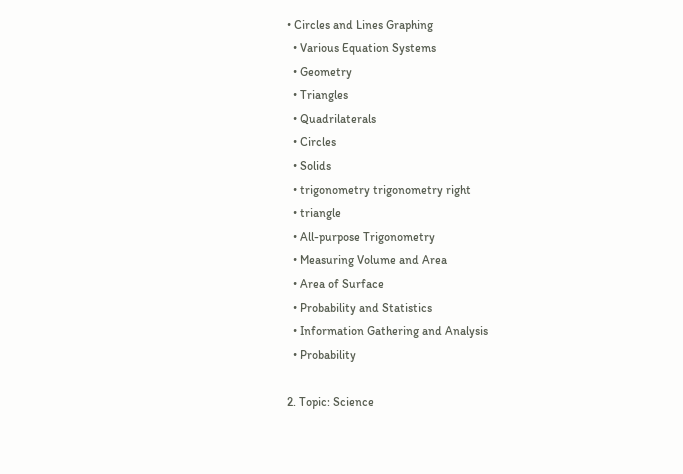• Circles and Lines Graphing
  • Various Equation Systems
  • Geometry
  • Triangles
  • Quadrilaterals
  • Circles
  • Solids
  • trigonometry trigonometry right
  • triangle
  • All-purpose Trigonometry
  • Measuring Volume and Area
  • Area of Surface
  • Probability and Statistics
  • Information Gathering and Analysis
  • Probability

2. Topic: Science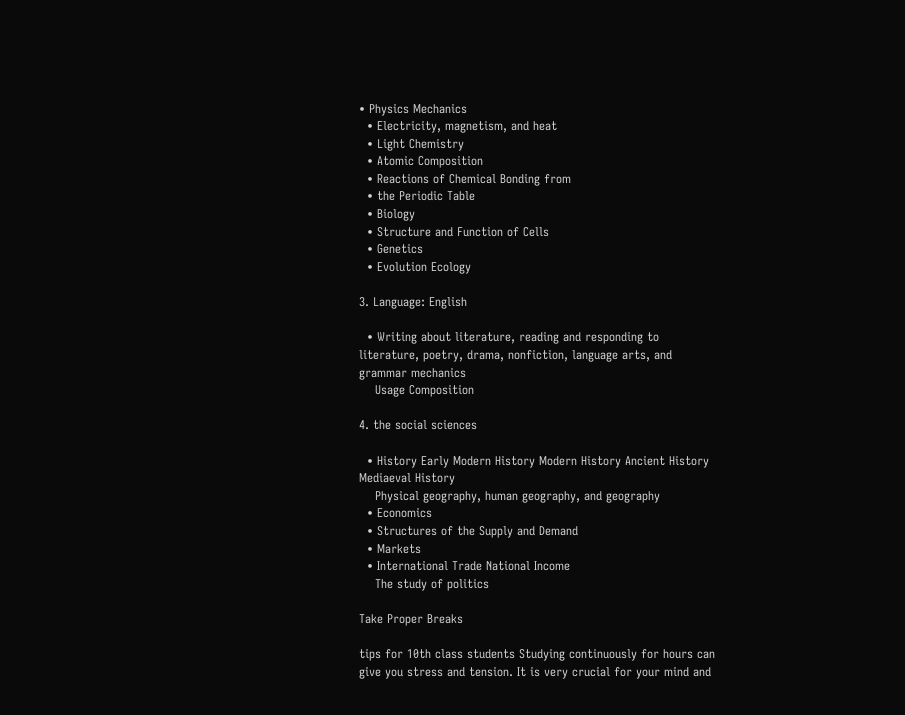• Physics Mechanics
  • Electricity, magnetism, and heat
  • Light Chemistry
  • Atomic Composition
  • Reactions of Chemical Bonding from
  • the Periodic Table
  • Biology
  • Structure and Function of Cells
  • Genetics
  • Evolution Ecology

3. Language: English

  • Writing about literature, reading and responding to literature, poetry, drama, nonfiction, language arts, and grammar mechanics
    Usage Composition

4. the social sciences

  • History Early Modern History Modern History Ancient History Mediaeval History
    Physical geography, human geography, and geography
  • Economics
  • Structures of the Supply and Demand
  • Markets
  • International Trade National Income
    The study of politics

Take Proper Breaks

tips for 10th class students Studying continuously for hours can give you stress and tension. It is very crucial for your mind and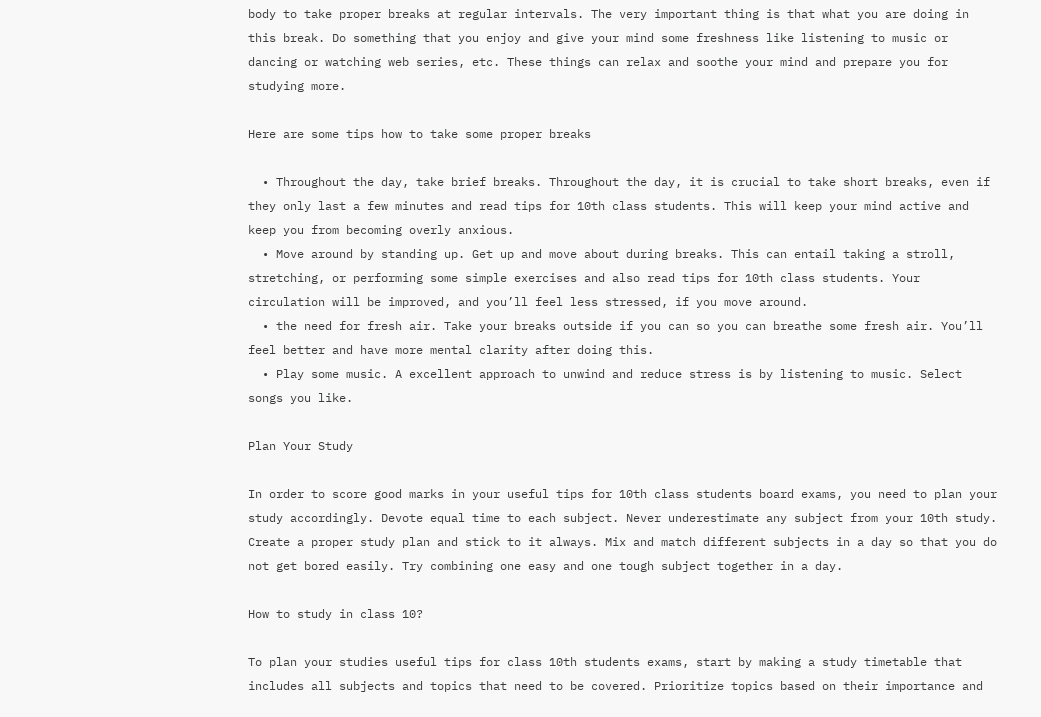body to take proper breaks at regular intervals. The very important thing is that what you are doing in this break. Do something that you enjoy and give your mind some freshness like listening to music or dancing or watching web series, etc. These things can relax and soothe your mind and prepare you for studying more.

Here are some tips how to take some proper breaks

  • Throughout the day, take brief breaks. Throughout the day, it is crucial to take short breaks, even if they only last a few minutes and read tips for 10th class students. This will keep your mind active and keep you from becoming overly anxious.
  • Move around by standing up. Get up and move about during breaks. This can entail taking a stroll, stretching, or performing some simple exercises and also read tips for 10th class students. Your circulation will be improved, and you’ll feel less stressed, if you move around.
  • the need for fresh air. Take your breaks outside if you can so you can breathe some fresh air. You’ll feel better and have more mental clarity after doing this.
  • Play some music. A excellent approach to unwind and reduce stress is by listening to music. Select songs you like.

Plan Your Study

In order to score good marks in your useful tips for 10th class students board exams, you need to plan your study accordingly. Devote equal time to each subject. Never underestimate any subject from your 10th study. Create a proper study plan and stick to it always. Mix and match different subjects in a day so that you do not get bored easily. Try combining one easy and one tough subject together in a day.

How to study in class 10?

To plan your studies useful tips for class 10th students exams, start by making a study timetable that includes all subjects and topics that need to be covered. Prioritize topics based on their importance and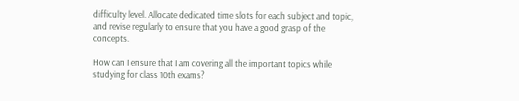difficulty level. Allocate dedicated time slots for each subject and topic, and revise regularly to ensure that you have a good grasp of the concepts.

How can I ensure that I am covering all the important topics while studying for class 10th exams?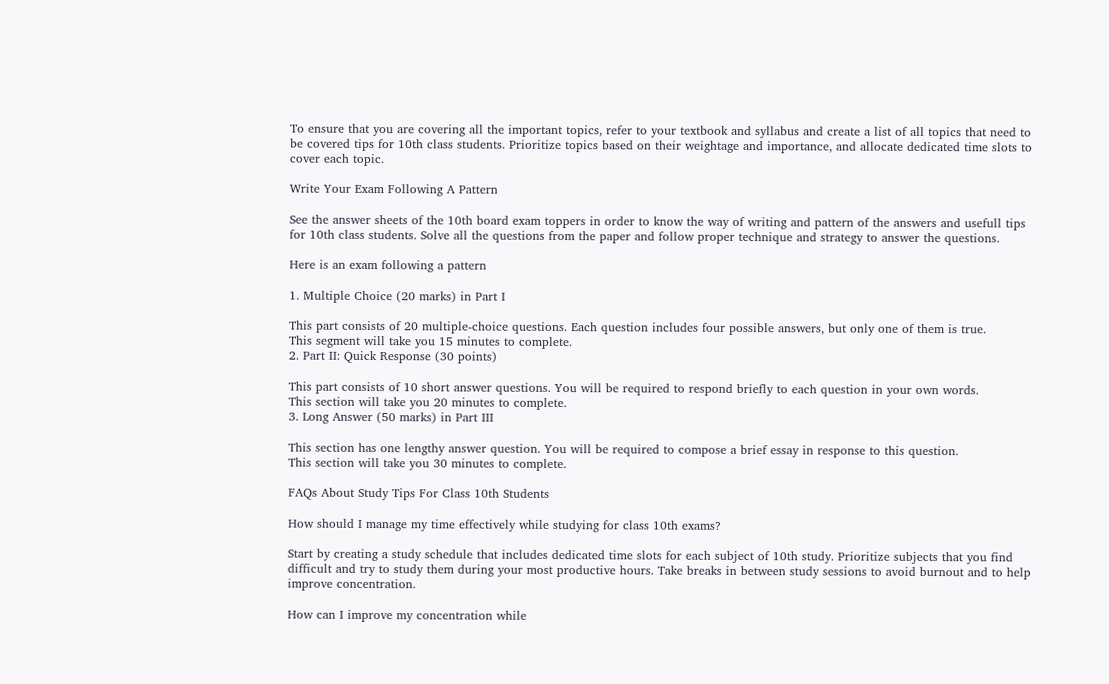To ensure that you are covering all the important topics, refer to your textbook and syllabus and create a list of all topics that need to be covered tips for 10th class students. Prioritize topics based on their weightage and importance, and allocate dedicated time slots to cover each topic.

Write Your Exam Following A Pattern

See the answer sheets of the 10th board exam toppers in order to know the way of writing and pattern of the answers and usefull tips for 10th class students. Solve all the questions from the paper and follow proper technique and strategy to answer the questions.

Here is an exam following a pattern

1. Multiple Choice (20 marks) in Part I

This part consists of 20 multiple-choice questions. Each question includes four possible answers, but only one of them is true.
This segment will take you 15 minutes to complete.
2. Part II: Quick Response (30 points)

This part consists of 10 short answer questions. You will be required to respond briefly to each question in your own words.
This section will take you 20 minutes to complete.
3. Long Answer (50 marks) in Part III

This section has one lengthy answer question. You will be required to compose a brief essay in response to this question.
This section will take you 30 minutes to complete.

FAQs About Study Tips For Class 10th Students

How should I manage my time effectively while studying for class 10th exams?

Start by creating a study schedule that includes dedicated time slots for each subject of 10th study. Prioritize subjects that you find difficult and try to study them during your most productive hours. Take breaks in between study sessions to avoid burnout and to help improve concentration.

How can I improve my concentration while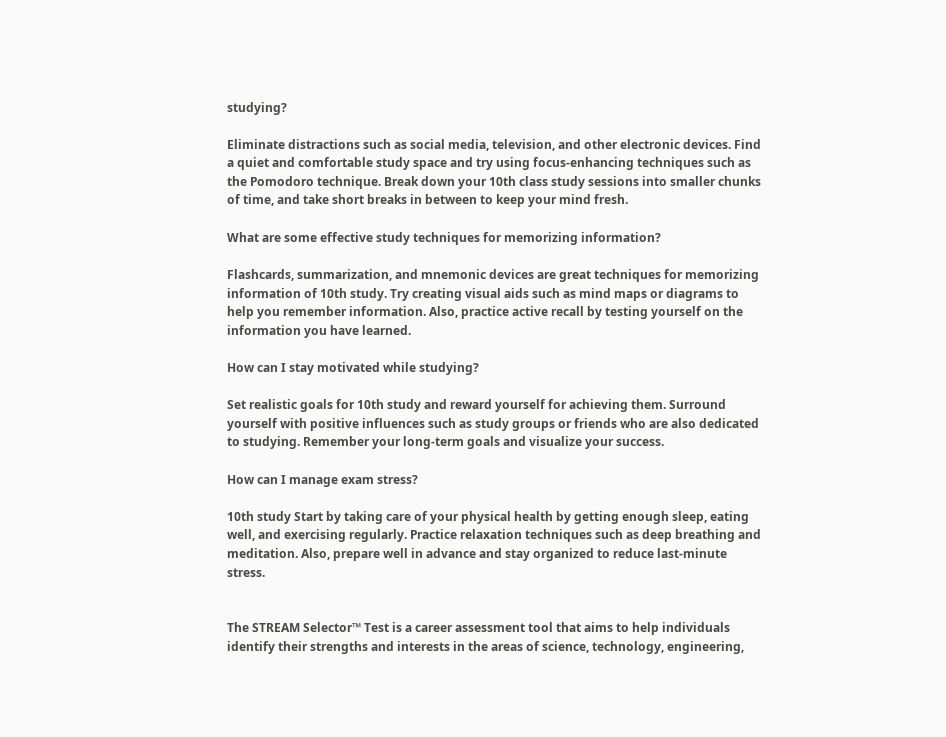studying?

Eliminate distractions such as social media, television, and other electronic devices. Find a quiet and comfortable study space and try using focus-enhancing techniques such as the Pomodoro technique. Break down your 10th class study sessions into smaller chunks of time, and take short breaks in between to keep your mind fresh.

What are some effective study techniques for memorizing information?

Flashcards, summarization, and mnemonic devices are great techniques for memorizing information of 10th study. Try creating visual aids such as mind maps or diagrams to help you remember information. Also, practice active recall by testing yourself on the information you have learned.

How can I stay motivated while studying?

Set realistic goals for 10th study and reward yourself for achieving them. Surround yourself with positive influences such as study groups or friends who are also dedicated to studying. Remember your long-term goals and visualize your success.

How can I manage exam stress?

10th study Start by taking care of your physical health by getting enough sleep, eating well, and exercising regularly. Practice relaxation techniques such as deep breathing and meditation. Also, prepare well in advance and stay organized to reduce last-minute stress.


The STREAM Selector™ Test is a career assessment tool that aims to help individuals identify their strengths and interests in the areas of science, technology, engineering,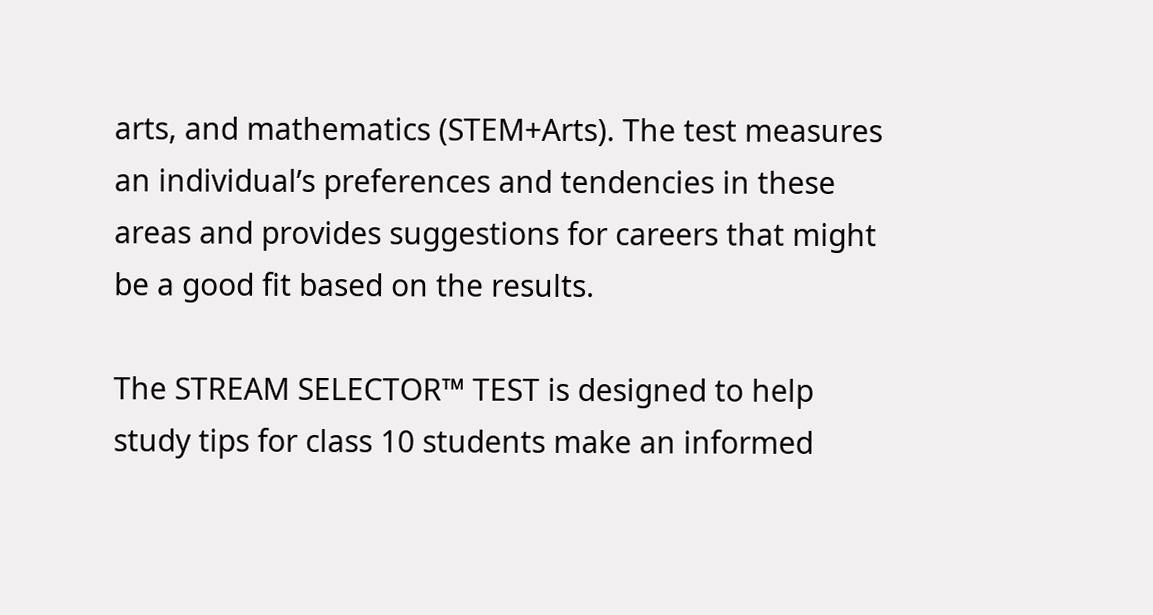arts, and mathematics (STEM+Arts). The test measures an individual’s preferences and tendencies in these areas and provides suggestions for careers that might be a good fit based on the results.

The STREAM SELECTOR™ TEST is designed to help study tips for class 10 students make an informed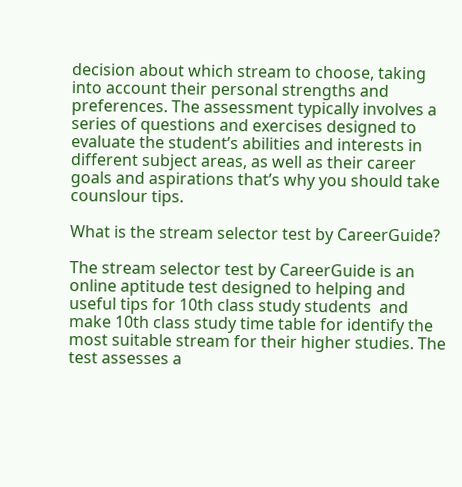decision about which stream to choose, taking into account their personal strengths and preferences. The assessment typically involves a series of questions and exercises designed to evaluate the student’s abilities and interests in different subject areas, as well as their career goals and aspirations that’s why you should take counslour tips.

What is the stream selector test by CareerGuide?

The stream selector test by CareerGuide is an online aptitude test designed to helping and useful tips for 10th class study students  and make 10th class study time table for identify the most suitable stream for their higher studies. The test assesses a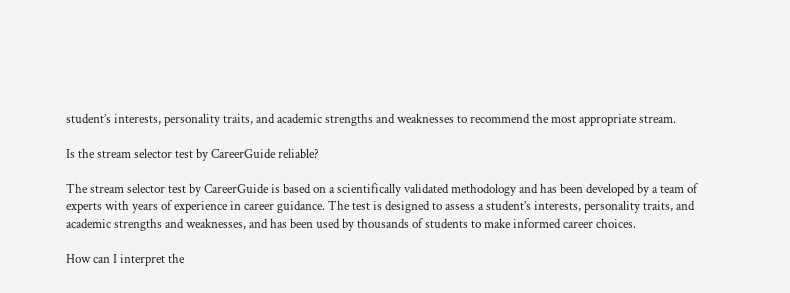student’s interests, personality traits, and academic strengths and weaknesses to recommend the most appropriate stream.

Is the stream selector test by CareerGuide reliable?

The stream selector test by CareerGuide is based on a scientifically validated methodology and has been developed by a team of experts with years of experience in career guidance. The test is designed to assess a student’s interests, personality traits, and academic strengths and weaknesses, and has been used by thousands of students to make informed career choices.

How can I interpret the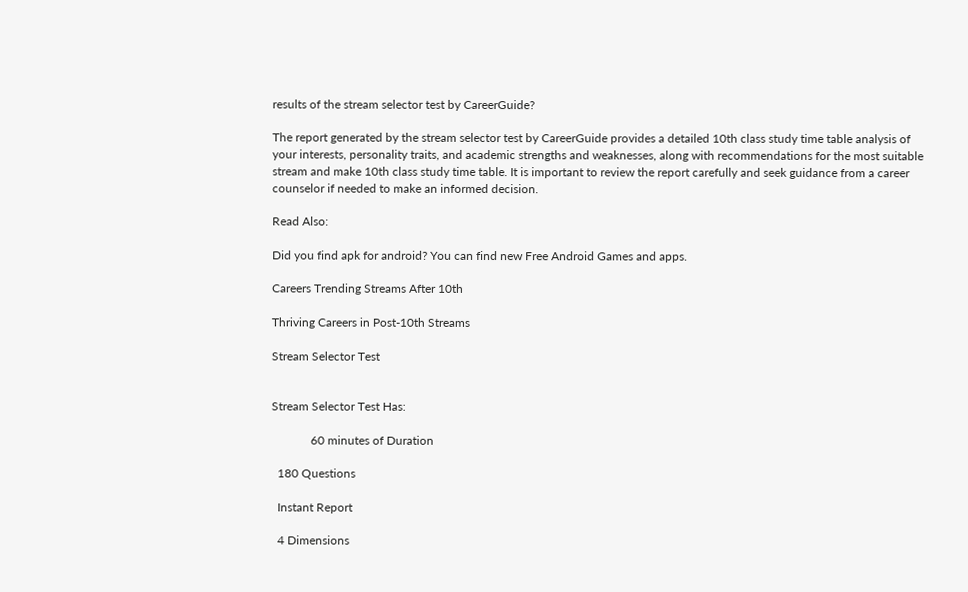results of the stream selector test by CareerGuide?

The report generated by the stream selector test by CareerGuide provides a detailed 10th class study time table analysis of your interests, personality traits, and academic strengths and weaknesses, along with recommendations for the most suitable stream and make 10th class study time table. It is important to review the report carefully and seek guidance from a career counselor if needed to make an informed decision.

Read Also:

Did you find apk for android? You can find new Free Android Games and apps.

Careers Trending Streams After 10th

Thriving Careers in Post-10th Streams

Stream Selector Test


Stream Selector Test Has:

             60 minutes of Duration

  180 Questions

  Instant Report

  4 Dimensions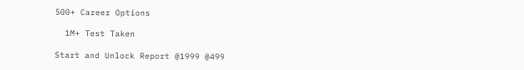500+ Career Options

  1M+ Test Taken

Start and Unlock Report @1999 @499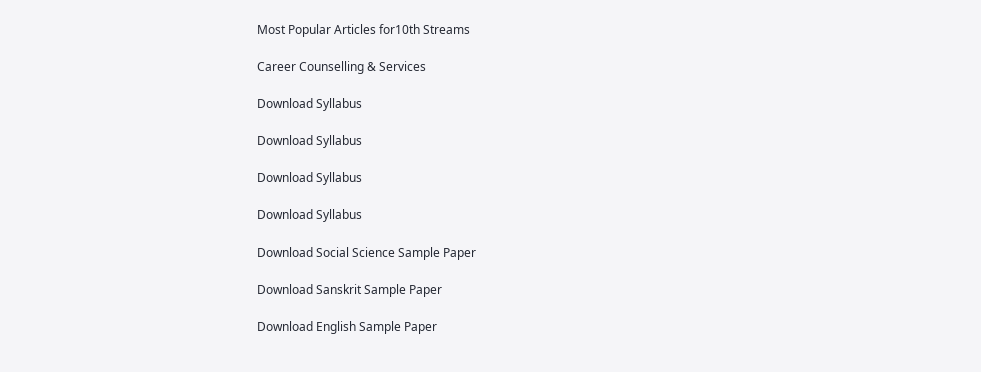Most Popular Articles for10th Streams

Career Counselling & Services

Download Syllabus

Download Syllabus

Download Syllabus

Download Syllabus

Download Social Science Sample Paper

Download Sanskrit Sample Paper

Download English Sample Paper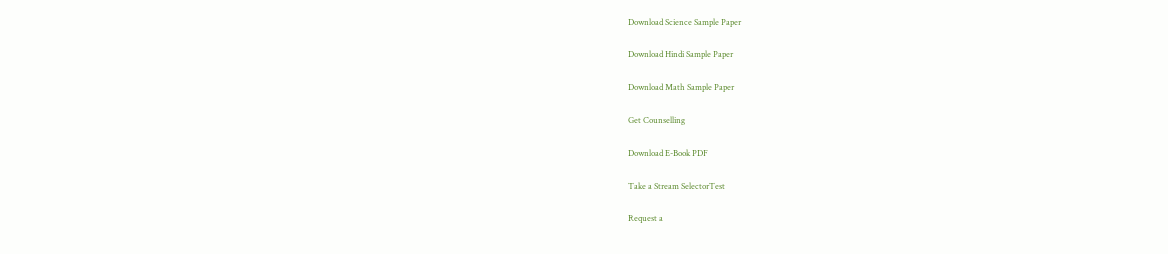Download Science Sample Paper

Download Hindi Sample Paper

Download Math Sample Paper

Get Counselling

Download E-Book PDF

Take a Stream SelectorTest

Request a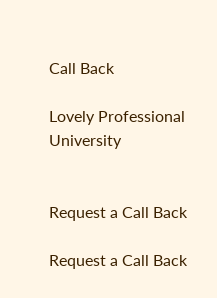Call Back

Lovely Professional University


Request a Call Back

Request a Call Back